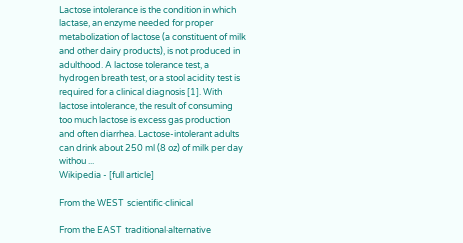Lactose intolerance is the condition in which lactase, an enzyme needed for proper metabolization of lactose (a constituent of milk and other dairy products), is not produced in adulthood. A lactose tolerance test, a hydrogen breath test, or a stool acidity test is required for a clinical diagnosis [1]. With lactose intolerance, the result of consuming too much lactose is excess gas production and often diarrhea. Lactose-intolerant adults can drink about 250 ml (8 oz) of milk per day withou ...
Wikipedia - [full article]

From the WEST  scientific·clinical

From the EAST  traditional·alternative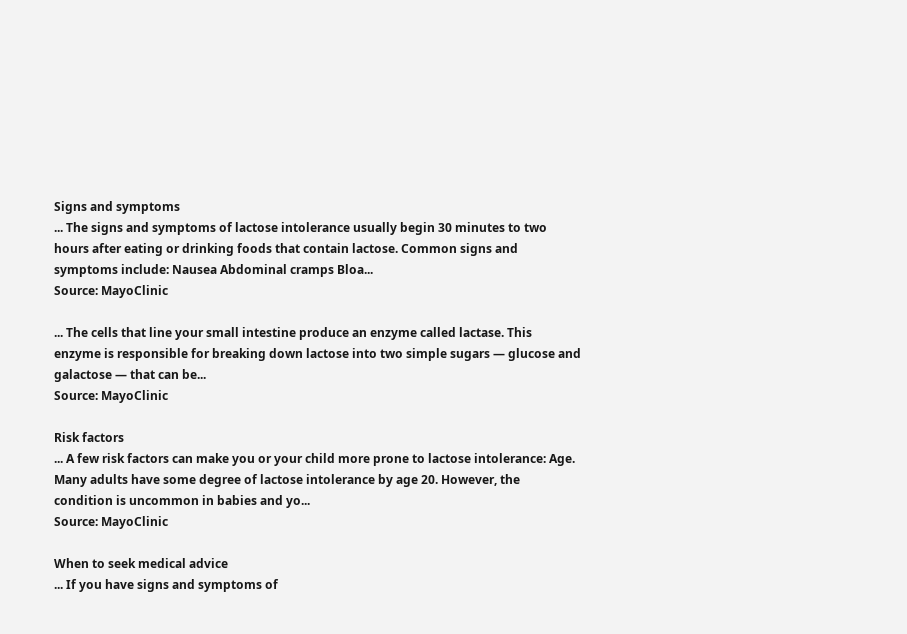Signs and symptoms
... The signs and symptoms of lactose intolerance usually begin 30 minutes to two hours after eating or drinking foods that contain lactose. Common signs and symptoms include: Nausea Abdominal cramps Bloa...
Source: MayoClinic

... The cells that line your small intestine produce an enzyme called lactase. This enzyme is responsible for breaking down lactose into two simple sugars — glucose and galactose — that can be...
Source: MayoClinic

Risk factors
... A few risk factors can make you or your child more prone to lactose intolerance: Age. Many adults have some degree of lactose intolerance by age 20. However, the condition is uncommon in babies and yo...
Source: MayoClinic

When to seek medical advice
... If you have signs and symptoms of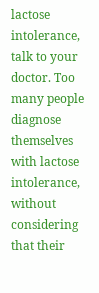lactose intolerance, talk to your doctor. Too many people diagnose themselves with lactose intolerance, without considering that their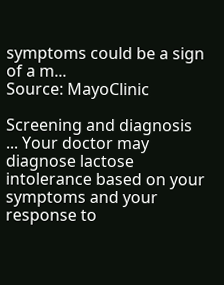symptoms could be a sign of a m...
Source: MayoClinic

Screening and diagnosis
... Your doctor may diagnose lactose intolerance based on your symptoms and your response to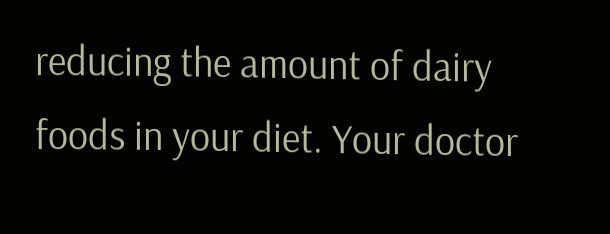reducing the amount of dairy foods in your diet. Your doctor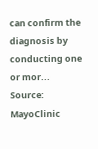can confirm the diagnosis by conducting one or mor...
Source: MayoClinic